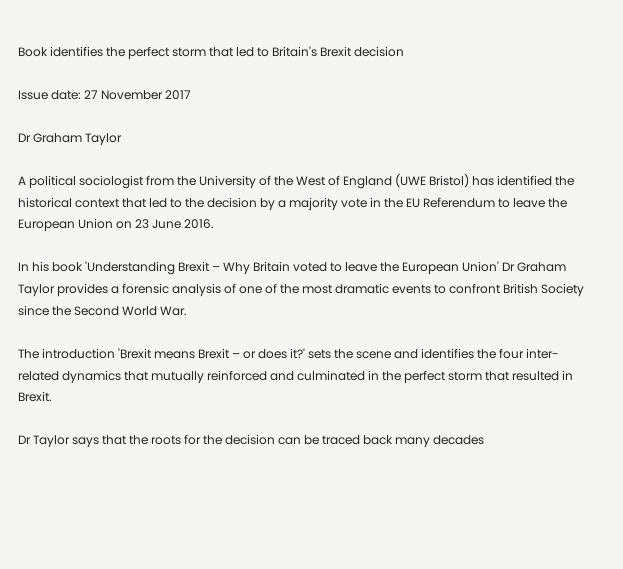Book identifies the perfect storm that led to Britain's Brexit decision

Issue date: 27 November 2017

Dr Graham Taylor

A political sociologist from the University of the West of England (UWE Bristol) has identified the historical context that led to the decision by a majority vote in the EU Referendum to leave the European Union on 23 June 2016.

In his book 'Understanding Brexit – Why Britain voted to leave the European Union' Dr Graham Taylor provides a forensic analysis of one of the most dramatic events to confront British Society since the Second World War.

The introduction 'Brexit means Brexit – or does it?' sets the scene and identifies the four inter-related dynamics that mutually reinforced and culminated in the perfect storm that resulted in Brexit.

Dr Taylor says that the roots for the decision can be traced back many decades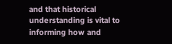and that historical understanding is vital to informing how and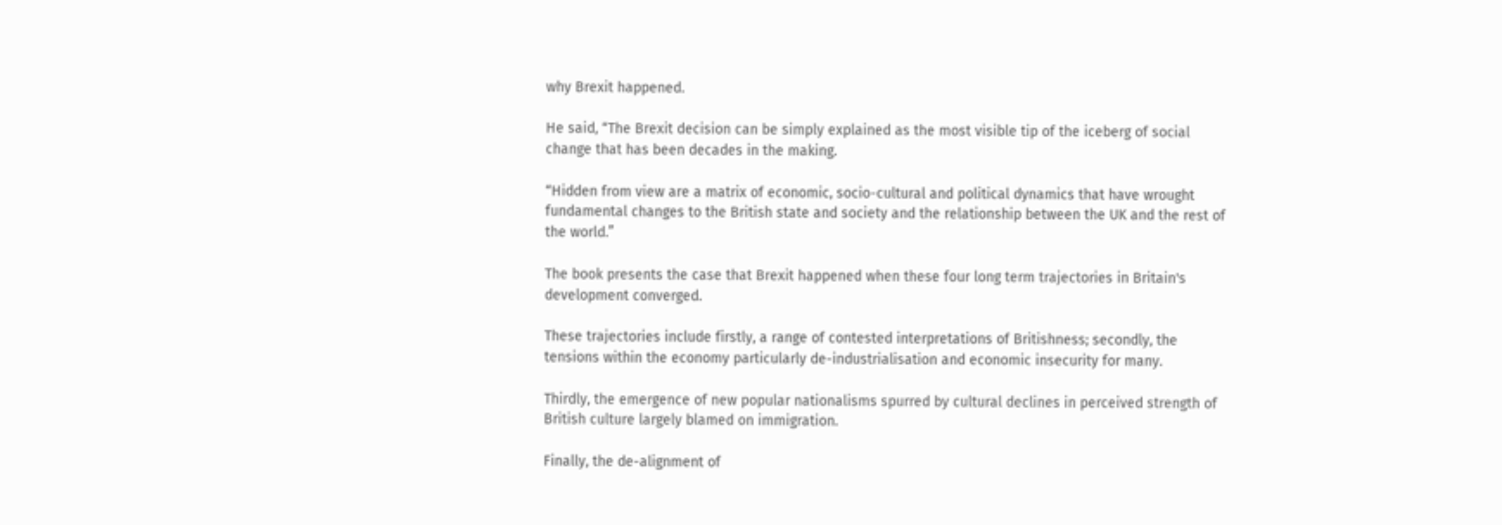why Brexit happened.

He said, “The Brexit decision can be simply explained as the most visible tip of the iceberg of social change that has been decades in the making.

“Hidden from view are a matrix of economic, socio-cultural and political dynamics that have wrought fundamental changes to the British state and society and the relationship between the UK and the rest of the world.”

The book presents the case that Brexit happened when these four long term trajectories in Britain's development converged.

These trajectories include firstly, a range of contested interpretations of Britishness; secondly, the tensions within the economy particularly de-industrialisation and economic insecurity for many.

Thirdly, the emergence of new popular nationalisms spurred by cultural declines in perceived strength of British culture largely blamed on immigration.

Finally, the de-alignment of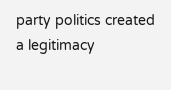party politics created a legitimacy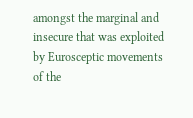amongst the marginal and insecure that was exploited by Eurosceptic movements of the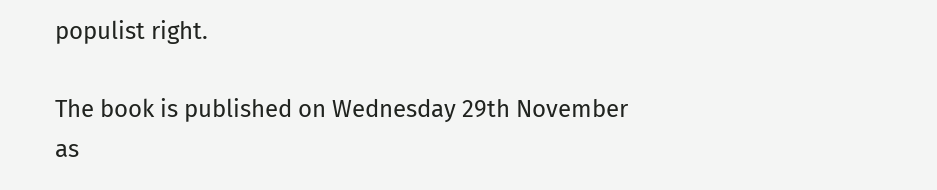populist right.

The book is published on Wednesday 29th November as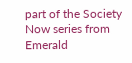part of the Society Now series from Emerald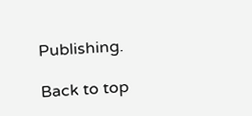Publishing.

Back to top